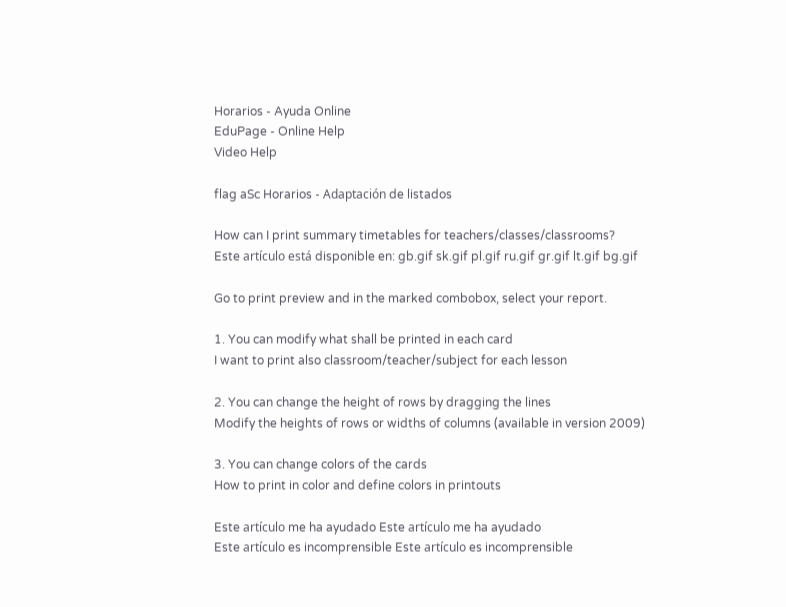Horarios - Ayuda Online
EduPage - Online Help
Video Help

flag aSc Horarios - Adaptación de listados

How can I print summary timetables for teachers/classes/classrooms?
Este artículo está disponible en: gb.gif sk.gif pl.gif ru.gif gr.gif lt.gif bg.gif

Go to print preview and in the marked combobox, select your report.

1. You can modify what shall be printed in each card
I want to print also classroom/teacher/subject for each lesson

2. You can change the height of rows by dragging the lines
Modify the heights of rows or widths of columns (available in version 2009)

3. You can change colors of the cards
How to print in color and define colors in printouts

Este artículo me ha ayudado Este artículo me ha ayudado
Este artículo es incomprensible Este artículo es incomprensible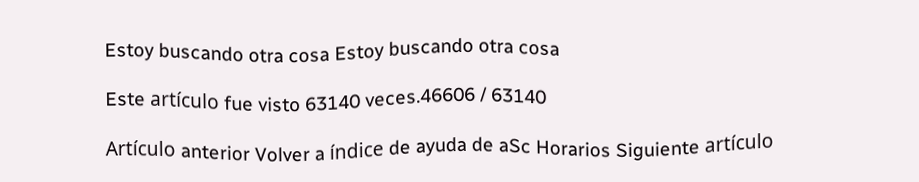Estoy buscando otra cosa Estoy buscando otra cosa

Este artículo fue visto 63140 veces.46606 / 63140

Artículo anterior Volver a índice de ayuda de aSc Horarios Siguiente artículo